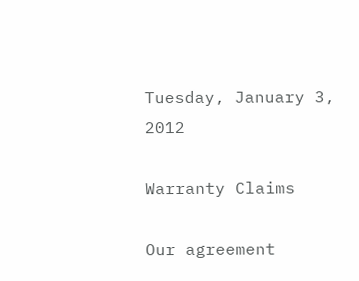Tuesday, January 3, 2012

Warranty Claims

Our agreement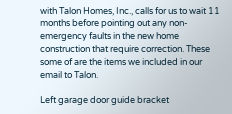with Talon Homes, Inc., calls for us to wait 11 months before pointing out any non-emergency faults in the new home construction that require correction. These some of are the items we included in our email to Talon.

Left garage door guide bracket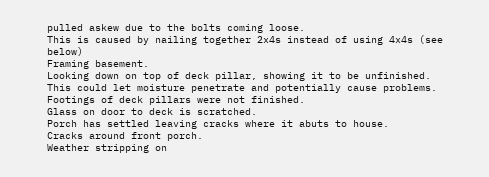pulled askew due to the bolts coming loose.
This is caused by nailing together 2x4s instead of using 4x4s (see below)
Framing basement.
Looking down on top of deck pillar, showing it to be unfinished.
This could let moisture penetrate and potentially cause problems.
Footings of deck pillars were not finished.
Glass on door to deck is scratched.
Porch has settled leaving cracks where it abuts to house.
Cracks around front porch.
Weather stripping on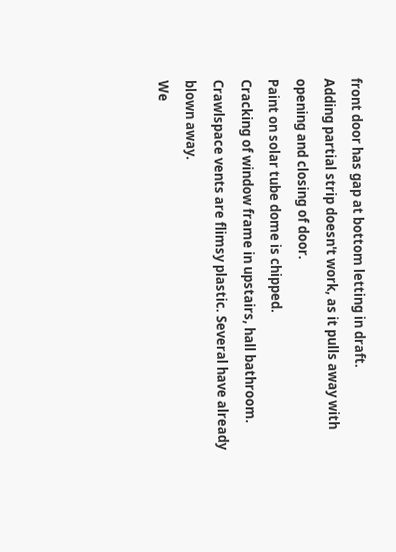front door has gap at bottom letting in draft.
Adding partial strip doesn't work, as it pulls away with opening and closing of door.
Paint on solar tube dome is chipped.
Cracking of window frame in upstairs, hall bathroom.
Crawlspace vents are flimsy plastic. Several have already blown away.
We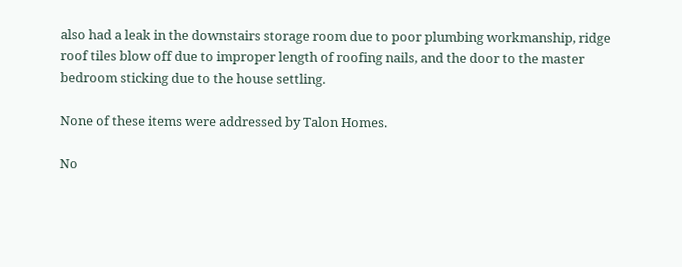also had a leak in the downstairs storage room due to poor plumbing workmanship, ridge roof tiles blow off due to improper length of roofing nails, and the door to the master bedroom sticking due to the house settling.

None of these items were addressed by Talon Homes.

No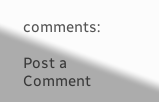comments:

Post a Comment